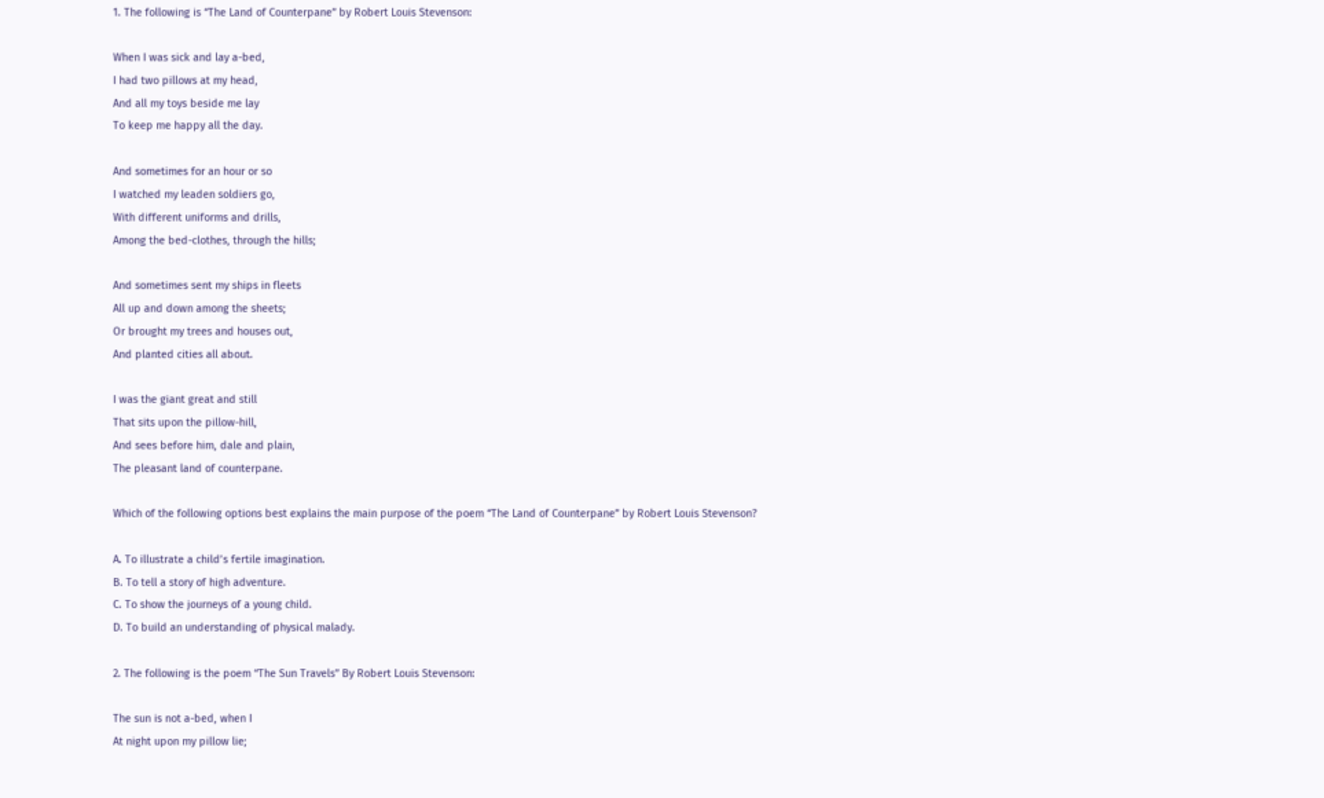1. The following is “The Land of Counterpane” by Robert Louis Stevenson:

When I was sick and lay a-bed,
I had two pillows at my head,
And all my toys beside me lay
To keep me happy all the day.

And sometimes for an hour or so
I watched my leaden soldiers go,
With different uniforms and drills,
Among the bed-clothes, through the hills;

And sometimes sent my ships in fleets
All up and down among the sheets;
Or brought my trees and houses out,
And planted cities all about.

I was the giant great and still
That sits upon the pillow-hill,
And sees before him, dale and plain,
The pleasant land of counterpane.

Which of the following options best explains the main purpose of the poem “The Land of Counterpane” by Robert Louis Stevenson?

A. To illustrate a child’s fertile imagination.
B. To tell a story of high adventure.
C. To show the journeys of a young child.
D. To build an understanding of physical malady.

2. The following is the poem “The Sun Travels” By Robert Louis Stevenson:

The sun is not a-bed, when I
At night upon my pillow lie;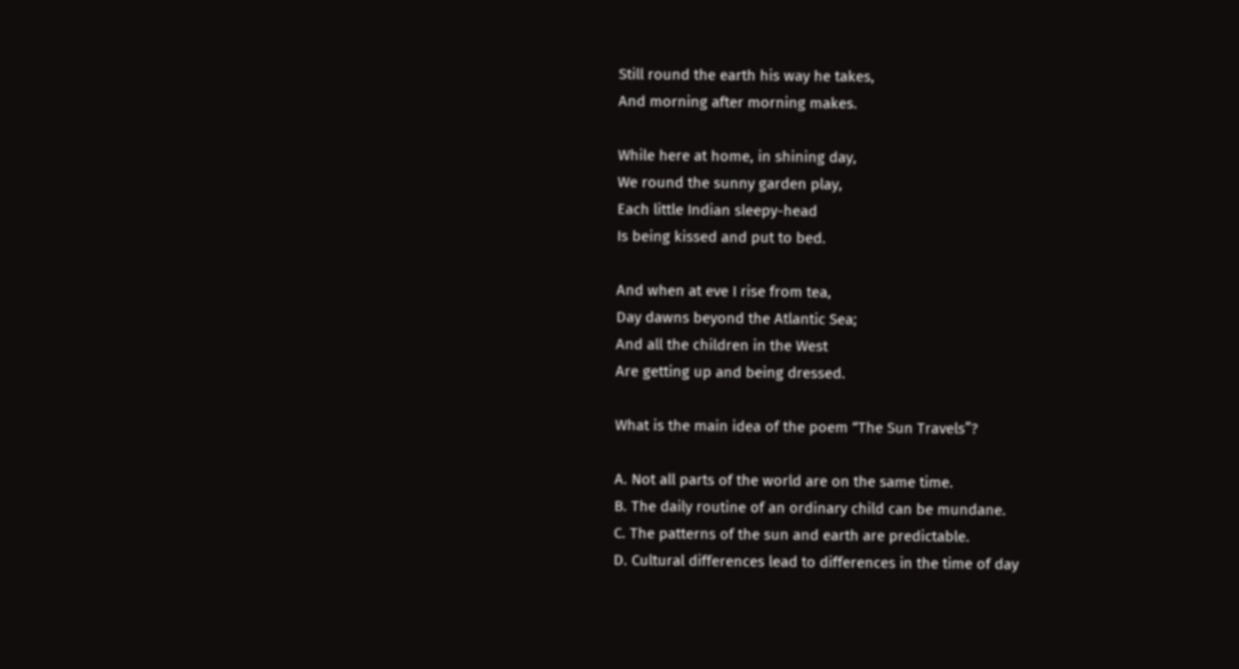Still round the earth his way he takes,
And morning after morning makes.

While here at home, in shining day,
We round the sunny garden play,
Each little Indian sleepy-head
Is being kissed and put to bed.

And when at eve I rise from tea,
Day dawns beyond the Atlantic Sea;
And all the children in the West
Are getting up and being dressed.

What is the main idea of the poem “The Sun Travels”?

A. Not all parts of the world are on the same time.
B. The daily routine of an ordinary child can be mundane.
C. The patterns of the sun and earth are predictable.
D. Cultural differences lead to differences in the time of day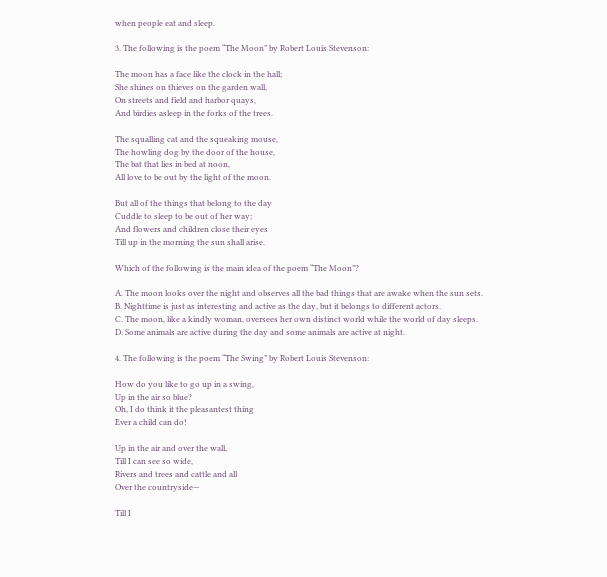when people eat and sleep.

3. The following is the poem “The Moon” by Robert Louis Stevenson:

The moon has a face like the clock in the hall;
She shines on thieves on the garden wall,
On streets and field and harbor quays,
And birdies asleep in the forks of the trees.

The squalling cat and the squeaking mouse,
The howling dog by the door of the house,
The bat that lies in bed at noon,
All love to be out by the light of the moon.

But all of the things that belong to the day
Cuddle to sleep to be out of her way;
And flowers and children close their eyes
Till up in the morning the sun shall arise.

Which of the following is the main idea of the poem “The Moon”?

A. The moon looks over the night and observes all the bad things that are awake when the sun sets.
B. Nighttime is just as interesting and active as the day, but it belongs to different actors.
C. The moon, like a kindly woman, oversees her own distinct world while the world of day sleeps.
D. Some animals are active during the day and some animals are active at night.

4. The following is the poem “The Swing” by Robert Louis Stevenson:

How do you like to go up in a swing,
Up in the air so blue?
Oh, I do think it the pleasantest thing
Ever a child can do!

Up in the air and over the wall,
Till I can see so wide,
Rivers and trees and cattle and all
Over the countryside—

Till I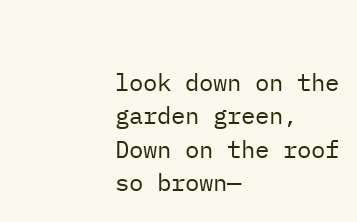look down on the garden green,
Down on the roof so brown—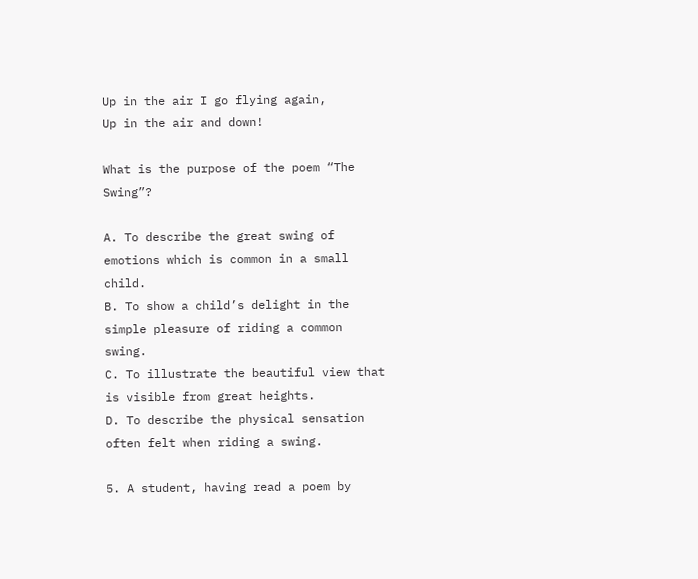Up in the air I go flying again,
Up in the air and down!

What is the purpose of the poem “The Swing”?

A. To describe the great swing of emotions which is common in a small child.
B. To show a child’s delight in the simple pleasure of riding a common swing.
C. To illustrate the beautiful view that is visible from great heights.
D. To describe the physical sensation often felt when riding a swing.

5. A student, having read a poem by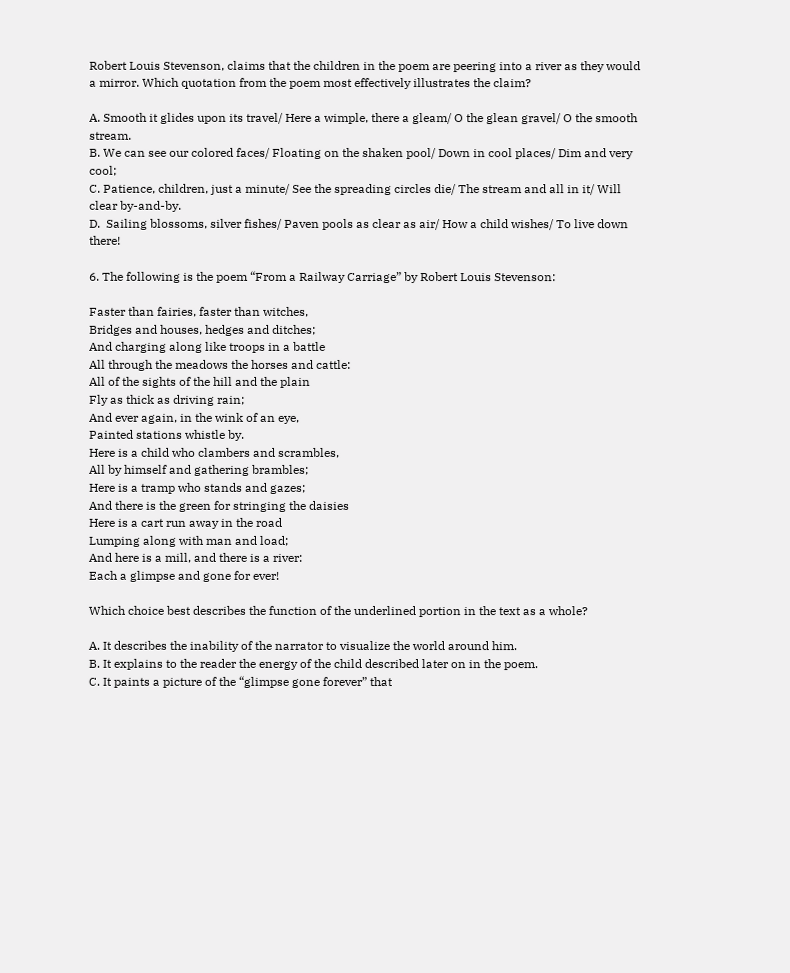Robert Louis Stevenson, claims that the children in the poem are peering into a river as they would a mirror. Which quotation from the poem most effectively illustrates the claim?

A. Smooth it glides upon its travel/ Here a wimple, there a gleam/ O the glean gravel/ O the smooth stream.
B. We can see our colored faces/ Floating on the shaken pool/ Down in cool places/ Dim and very cool;
C. Patience, children, just a minute/ See the spreading circles die/ The stream and all in it/ Will clear by-and-by.
D.  Sailing blossoms, silver fishes/ Paven pools as clear as air/ How a child wishes/ To live down there!

6. The following is the poem “From a Railway Carriage” by Robert Louis Stevenson:

Faster than fairies, faster than witches,
Bridges and houses, hedges and ditches;
And charging along like troops in a battle
All through the meadows the horses and cattle:
All of the sights of the hill and the plain
Fly as thick as driving rain;
And ever again, in the wink of an eye,
Painted stations whistle by.
Here is a child who clambers and scrambles,
All by himself and gathering brambles;
Here is a tramp who stands and gazes;
And there is the green for stringing the daisies
Here is a cart run away in the road
Lumping along with man and load;
And here is a mill, and there is a river:
Each a glimpse and gone for ever!

Which choice best describes the function of the underlined portion in the text as a whole?

A. It describes the inability of the narrator to visualize the world around him.
B. It explains to the reader the energy of the child described later on in the poem.
C. It paints a picture of the “glimpse gone forever” that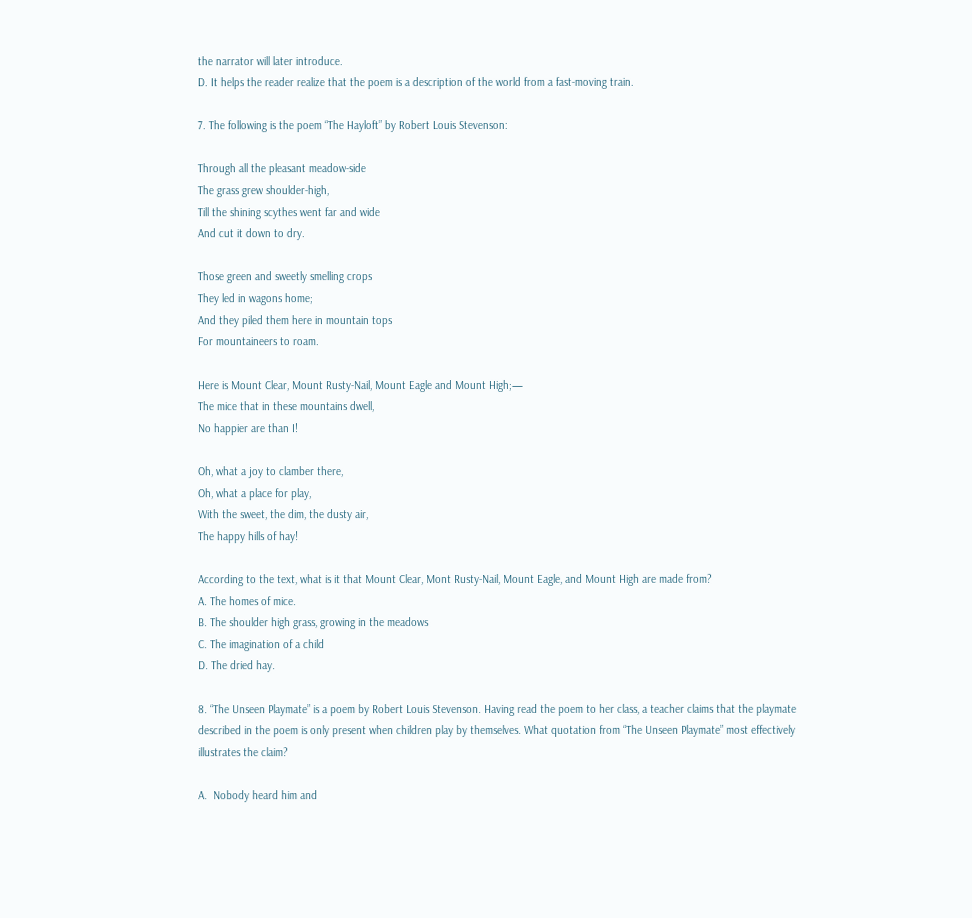the narrator will later introduce.
D. It helps the reader realize that the poem is a description of the world from a fast-moving train.

7. The following is the poem “The Hayloft” by Robert Louis Stevenson:

Through all the pleasant meadow-side
The grass grew shoulder-high,
Till the shining scythes went far and wide
And cut it down to dry.

Those green and sweetly smelling crops
They led in wagons home;
And they piled them here in mountain tops
For mountaineers to roam.

Here is Mount Clear, Mount Rusty-Nail, Mount Eagle and Mount High;—
The mice that in these mountains dwell,
No happier are than I!

Oh, what a joy to clamber there,
Oh, what a place for play,
With the sweet, the dim, the dusty air,
The happy hills of hay!

According to the text, what is it that Mount Clear, Mont Rusty-Nail, Mount Eagle, and Mount High are made from?
A. The homes of mice.
B. The shoulder high grass, growing in the meadows
C. The imagination of a child
D. The dried hay.

8. “The Unseen Playmate” is a poem by Robert Louis Stevenson. Having read the poem to her class, a teacher claims that the playmate described in the poem is only present when children play by themselves. What quotation from “The Unseen Playmate” most effectively illustrates the claim?

A.  Nobody heard him and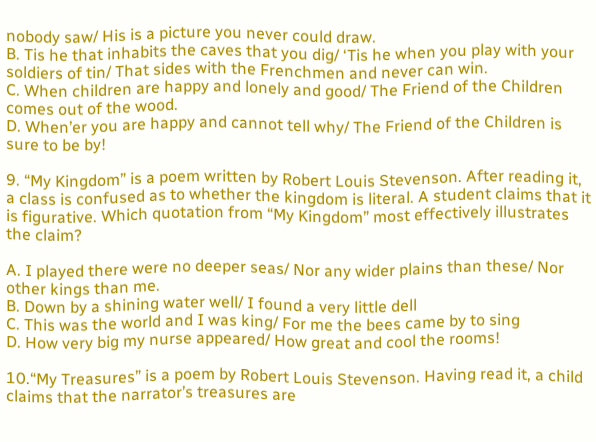nobody saw/ His is a picture you never could draw.
B. Tis he that inhabits the caves that you dig/ ‘Tis he when you play with your soldiers of tin/ That sides with the Frenchmen and never can win.
C. When children are happy and lonely and good/ The Friend of the Children comes out of the wood.
D. When’er you are happy and cannot tell why/ The Friend of the Children is sure to be by!

9. “My Kingdom” is a poem written by Robert Louis Stevenson. After reading it, a class is confused as to whether the kingdom is literal. A student claims that it is figurative. Which quotation from “My Kingdom” most effectively illustrates the claim?

A. I played there were no deeper seas/ Nor any wider plains than these/ Nor other kings than me.
B. Down by a shining water well/ I found a very little dell
C. This was the world and I was king/ For me the bees came by to sing
D. How very big my nurse appeared/ How great and cool the rooms!

10.“My Treasures” is a poem by Robert Louis Stevenson. Having read it, a child claims that the narrator’s treasures are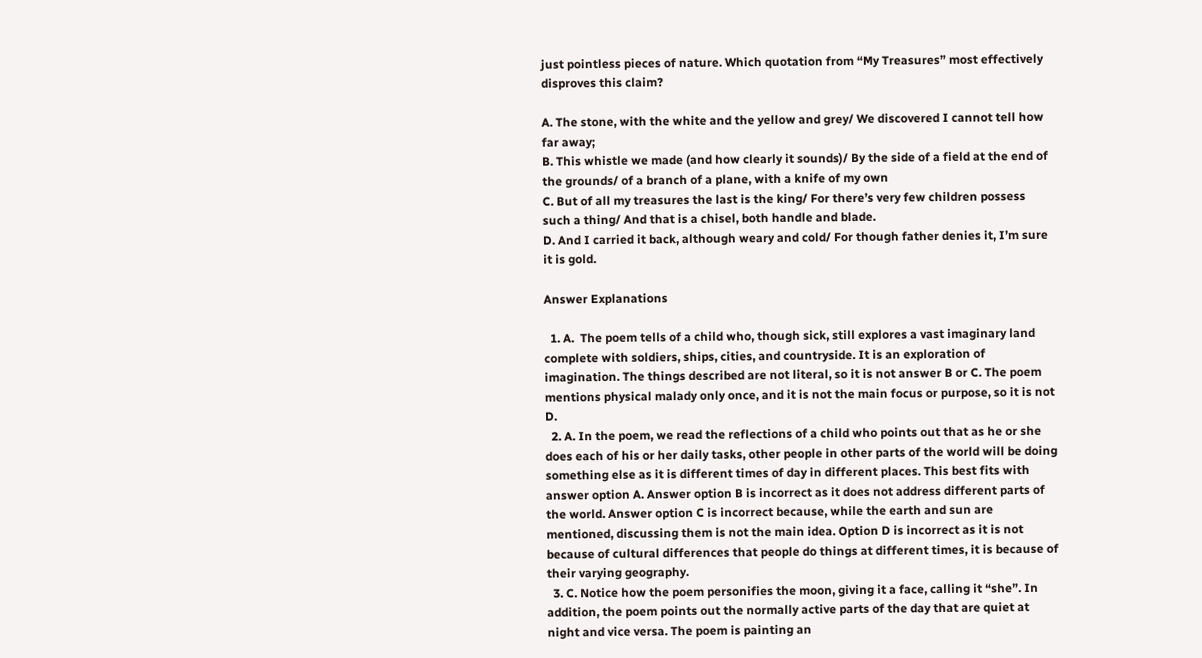just pointless pieces of nature. Which quotation from “My Treasures” most effectively disproves this claim?

A. The stone, with the white and the yellow and grey/ We discovered I cannot tell how far away;
B. This whistle we made (and how clearly it sounds)/ By the side of a field at the end of the grounds/ of a branch of a plane, with a knife of my own
C. But of all my treasures the last is the king/ For there’s very few children possess such a thing/ And that is a chisel, both handle and blade.
D. And I carried it back, although weary and cold/ For though father denies it, I’m sure it is gold.

Answer Explanations

  1. A.  The poem tells of a child who, though sick, still explores a vast imaginary land complete with soldiers, ships, cities, and countryside. It is an exploration of imagination. The things described are not literal, so it is not answer B or C. The poem mentions physical malady only once, and it is not the main focus or purpose, so it is not D.
  2. A. In the poem, we read the reflections of a child who points out that as he or she does each of his or her daily tasks, other people in other parts of the world will be doing something else as it is different times of day in different places. This best fits with answer option A. Answer option B is incorrect as it does not address different parts of the world. Answer option C is incorrect because, while the earth and sun are mentioned, discussing them is not the main idea. Option D is incorrect as it is not because of cultural differences that people do things at different times, it is because of their varying geography.
  3. C. Notice how the poem personifies the moon, giving it a face, calling it “she”. In addition, the poem points out the normally active parts of the day that are quiet at night and vice versa. The poem is painting an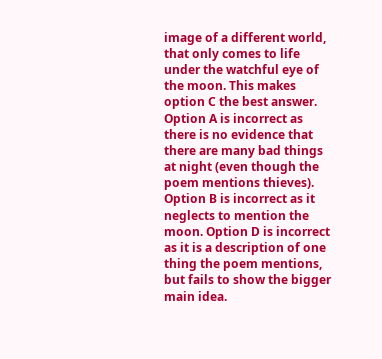image of a different world, that only comes to life under the watchful eye of the moon. This makes option C the best answer. Option A is incorrect as there is no evidence that there are many bad things at night (even though the poem mentions thieves). Option B is incorrect as it neglects to mention the moon. Option D is incorrect as it is a description of one thing the poem mentions, but fails to show the bigger main idea.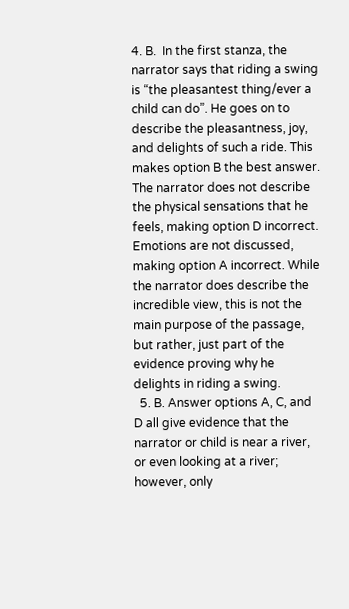4. B.  In the first stanza, the narrator says that riding a swing is “the pleasantest thing/ever a child can do”. He goes on to describe the pleasantness, joy, and delights of such a ride. This makes option B the best answer. The narrator does not describe the physical sensations that he feels, making option D incorrect. Emotions are not discussed, making option A incorrect. While the narrator does describe the incredible view, this is not the main purpose of the passage, but rather, just part of the evidence proving why he delights in riding a swing.
  5. B. Answer options A, C, and D all give evidence that the narrator or child is near a river, or even looking at a river; however, only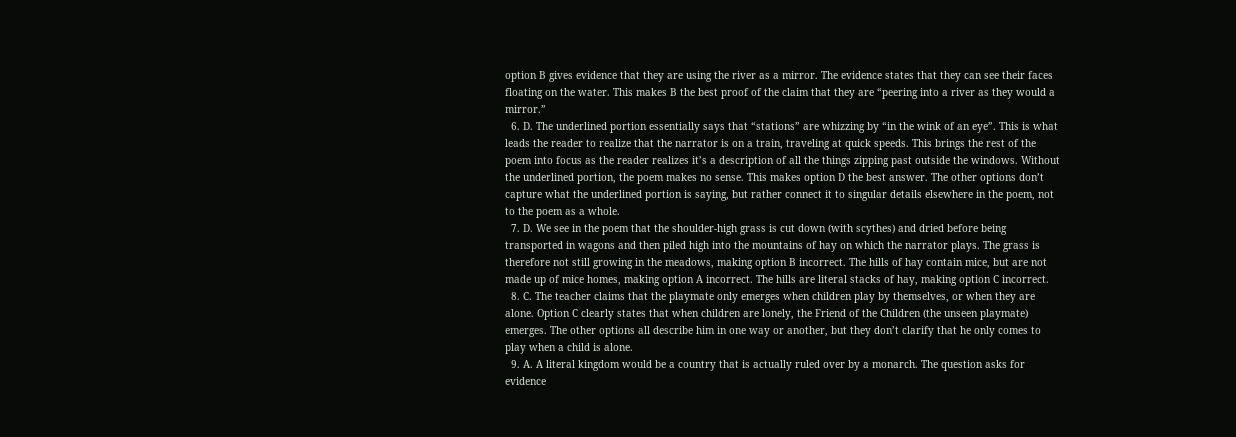option B gives evidence that they are using the river as a mirror. The evidence states that they can see their faces floating on the water. This makes B the best proof of the claim that they are “peering into a river as they would a mirror.”
  6. D. The underlined portion essentially says that “stations” are whizzing by “in the wink of an eye”. This is what leads the reader to realize that the narrator is on a train, traveling at quick speeds. This brings the rest of the poem into focus as the reader realizes it’s a description of all the things zipping past outside the windows. Without the underlined portion, the poem makes no sense. This makes option D the best answer. The other options don’t capture what the underlined portion is saying, but rather connect it to singular details elsewhere in the poem, not to the poem as a whole.
  7. D. We see in the poem that the shoulder-high grass is cut down (with scythes) and dried before being transported in wagons and then piled high into the mountains of hay on which the narrator plays. The grass is therefore not still growing in the meadows, making option B incorrect. The hills of hay contain mice, but are not made up of mice homes, making option A incorrect. The hills are literal stacks of hay, making option C incorrect.
  8. C. The teacher claims that the playmate only emerges when children play by themselves, or when they are alone. Option C clearly states that when children are lonely, the Friend of the Children (the unseen playmate) emerges. The other options all describe him in one way or another, but they don’t clarify that he only comes to play when a child is alone.
  9. A. A literal kingdom would be a country that is actually ruled over by a monarch. The question asks for evidence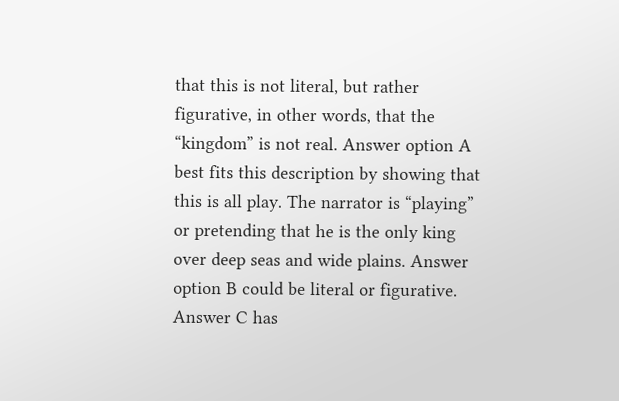that this is not literal, but rather figurative, in other words, that the “kingdom” is not real. Answer option A best fits this description by showing that this is all play. The narrator is “playing” or pretending that he is the only king over deep seas and wide plains. Answer option B could be literal or figurative. Answer C has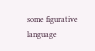some figurative language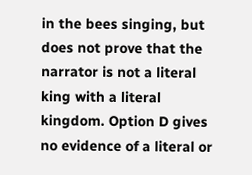in the bees singing, but does not prove that the narrator is not a literal king with a literal kingdom. Option D gives no evidence of a literal or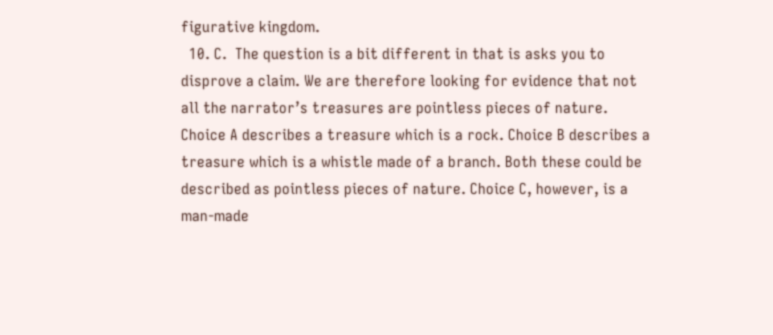figurative kingdom.
  10. C.  The question is a bit different in that is asks you to disprove a claim. We are therefore looking for evidence that not all the narrator’s treasures are pointless pieces of nature. Choice A describes a treasure which is a rock. Choice B describes a treasure which is a whistle made of a branch. Both these could be described as pointless pieces of nature. Choice C, however, is a man-made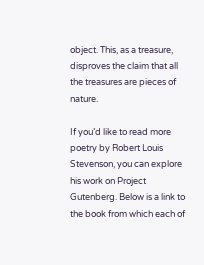object. This, as a treasure, disproves the claim that all the treasures are pieces of nature.

If you’d like to read more poetry by Robert Louis Stevenson, you can explore his work on Project Gutenberg. Below is a link to the book from which each of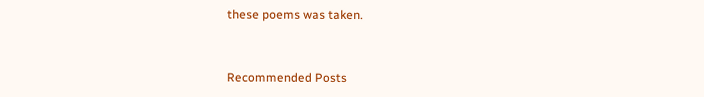these poems was taken.


Recommended Posts